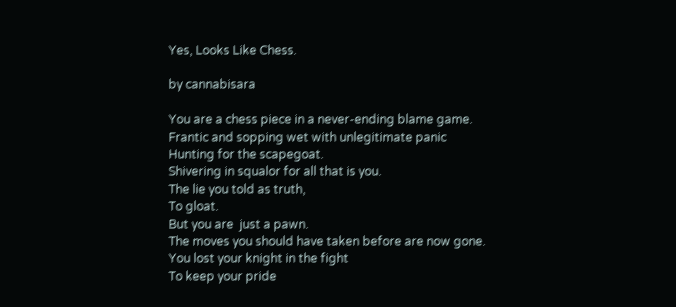Yes, Looks Like Chess.

by cannabisara

You are a chess piece in a never-ending blame game.
Frantic and sopping wet with unlegitimate panic
Hunting for the scapegoat.
Shivering in squalor for all that is you.
The lie you told as truth,
To gloat.
But you are  just a pawn.
The moves you should have taken before are now gone.
You lost your knight in the fight
To keep your pride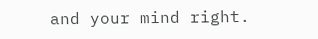and your mind right.